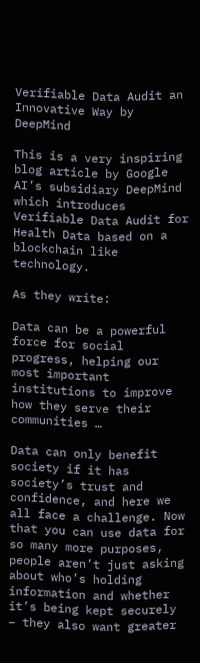Verifiable Data Audit an Innovative Way by DeepMind

This is a very inspiring blog article by Google AI’s subsidiary DeepMind which introduces Verifiable Data Audit for Health Data based on a blockchain like technology.

As they write:

Data can be a powerful force for social progress, helping our most important institutions to improve how they serve their communities …

Data can only benefit society if it has society’s trust and confidence, and here we all face a challenge. Now that you can use data for so many more purposes, people aren’t just asking about who’s holding information and whether it’s being kept securely – they also want greater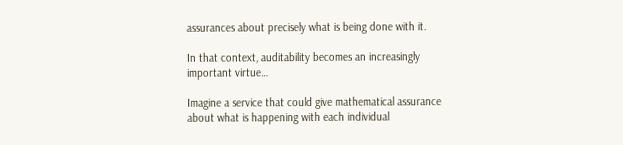assurances about precisely what is being done with it.

In that context, auditability becomes an increasingly important virtue…

Imagine a service that could give mathematical assurance about what is happening with each individual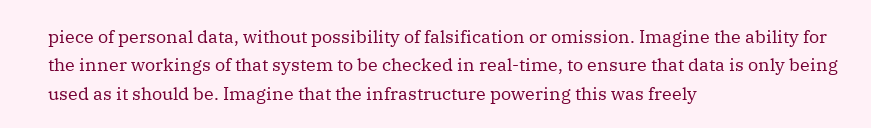piece of personal data, without possibility of falsification or omission. Imagine the ability for the inner workings of that system to be checked in real-time, to ensure that data is only being used as it should be. Imagine that the infrastructure powering this was freely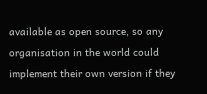available as open source, so any organisation in the world could implement their own version if they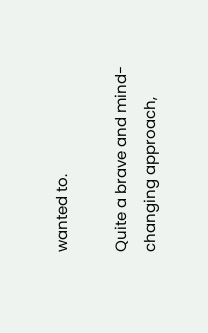wanted to.

Quite a brave and mind-changing approach,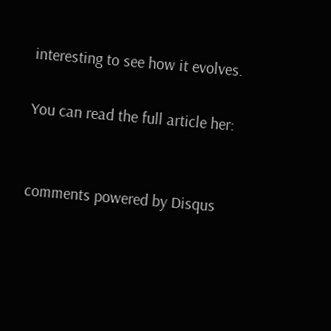interesting to see how it evolves.

You can read the full article her:


comments powered by Disqus